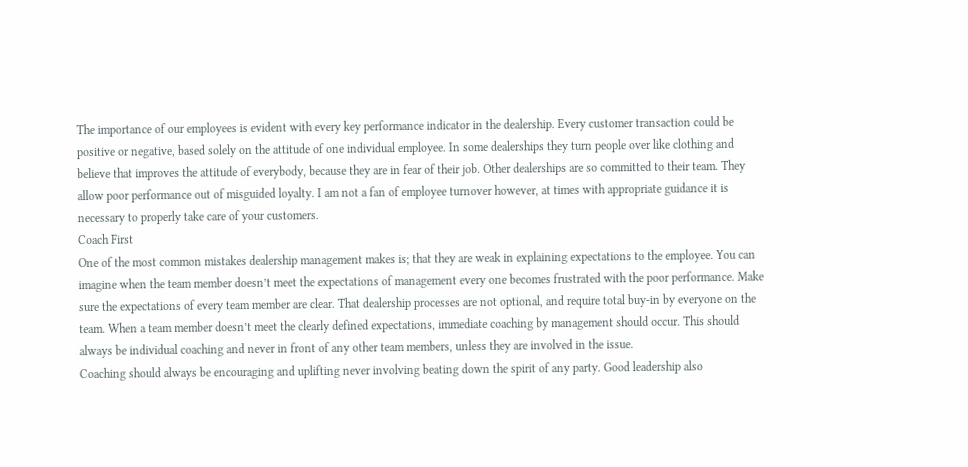The importance of our employees is evident with every key performance indicator in the dealership. Every customer transaction could be positive or negative, based solely on the attitude of one individual employee. In some dealerships they turn people over like clothing and believe that improves the attitude of everybody, because they are in fear of their job. Other dealerships are so committed to their team. They allow poor performance out of misguided loyalty. I am not a fan of employee turnover however, at times with appropriate guidance it is necessary to properly take care of your customers.
Coach First
One of the most common mistakes dealership management makes is; that they are weak in explaining expectations to the employee. You can imagine when the team member doesn’t meet the expectations of management every one becomes frustrated with the poor performance. Make sure the expectations of every team member are clear. That dealership processes are not optional, and require total buy-in by everyone on the team. When a team member doesn’t meet the clearly defined expectations, immediate coaching by management should occur. This should always be individual coaching and never in front of any other team members, unless they are involved in the issue.
Coaching should always be encouraging and uplifting never involving beating down the spirit of any party. Good leadership also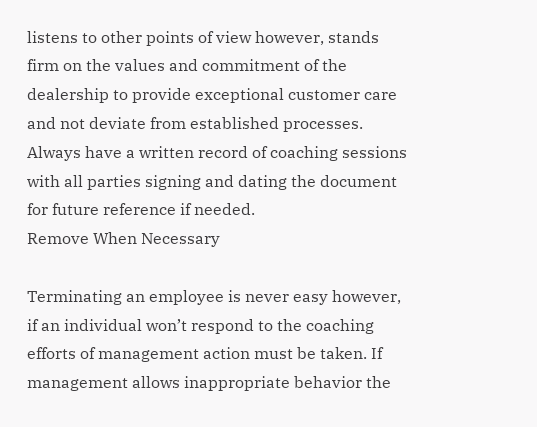listens to other points of view however, stands firm on the values and commitment of the dealership to provide exceptional customer care and not deviate from established processes. Always have a written record of coaching sessions with all parties signing and dating the document for future reference if needed.
Remove When Necessary

Terminating an employee is never easy however, if an individual won’t respond to the coaching efforts of management action must be taken. If management allows inappropriate behavior the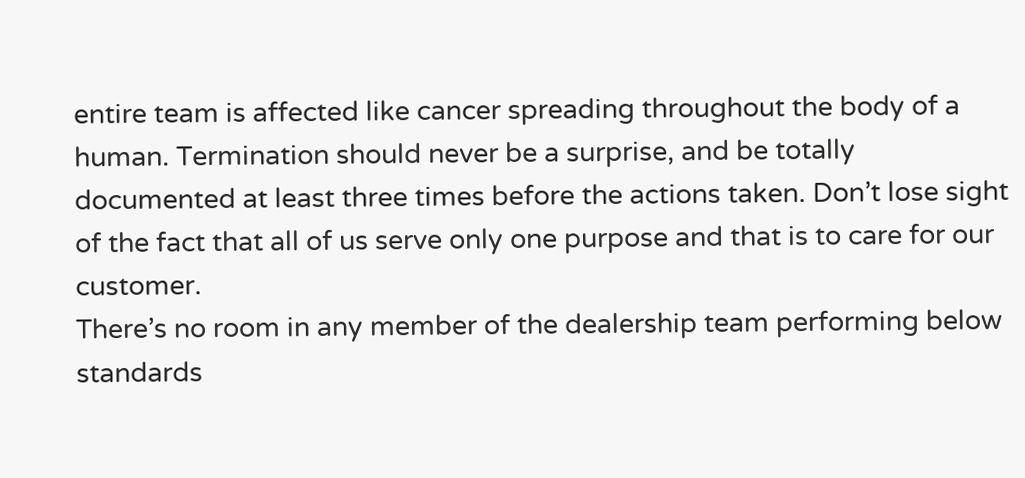entire team is affected like cancer spreading throughout the body of a human. Termination should never be a surprise, and be totally documented at least three times before the actions taken. Don’t lose sight of the fact that all of us serve only one purpose and that is to care for our customer.
There’s no room in any member of the dealership team performing below standards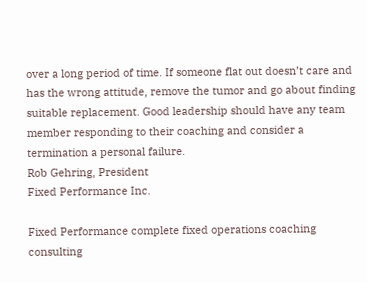over a long period of time. If someone flat out doesn’t care and has the wrong attitude, remove the tumor and go about finding suitable replacement. Good leadership should have any team member responding to their coaching and consider a termination a personal failure.
Rob Gehring, President
Fixed Performance Inc.

Fixed Performance complete fixed operations coaching consulting